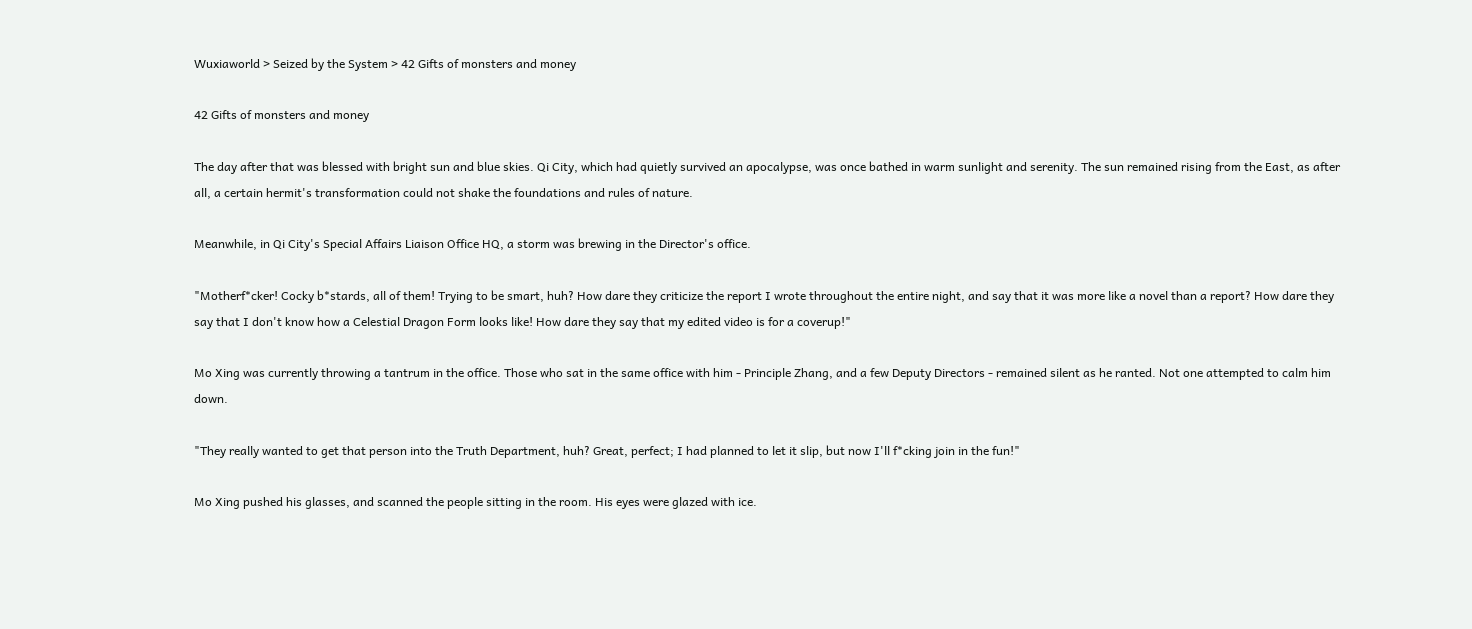Wuxiaworld > Seized by the System > 42 Gifts of monsters and money

42 Gifts of monsters and money

The day after that was blessed with bright sun and blue skies. Qi City, which had quietly survived an apocalypse, was once bathed in warm sunlight and serenity. The sun remained rising from the East, as after all, a certain hermit's transformation could not shake the foundations and rules of nature.

Meanwhile, in Qi City's Special Affairs Liaison Office HQ, a storm was brewing in the Director's office.

"Motherf*cker! Cocky b*stards, all of them! Trying to be smart, huh? How dare they criticize the report I wrote throughout the entire night, and say that it was more like a novel than a report? How dare they say that I don't know how a Celestial Dragon Form looks like! How dare they say that my edited video is for a coverup!"

Mo Xing was currently throwing a tantrum in the office. Those who sat in the same office with him - Principle Zhang, and a few Deputy Directors - remained silent as he ranted. Not one attempted to calm him down.

"They really wanted to get that person into the Truth Department, huh? Great, perfect; I had planned to let it slip, but now I'll f*cking join in the fun!"

Mo Xing pushed his glasses, and scanned the people sitting in the room. His eyes were glazed with ice.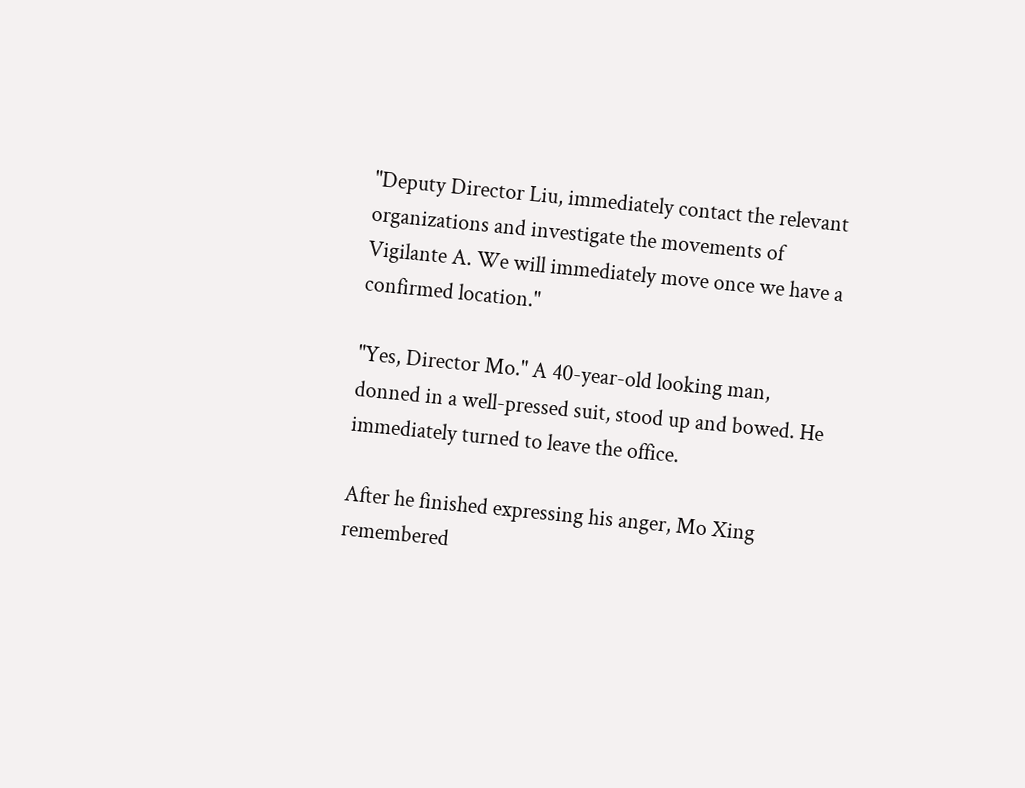"Deputy Director Liu, immediately contact the relevant organizations and investigate the movements of Vigilante A. We will immediately move once we have a confirmed location."

"Yes, Director Mo." A 40-year-old looking man, donned in a well-pressed suit, stood up and bowed. He immediately turned to leave the office.

After he finished expressing his anger, Mo Xing remembered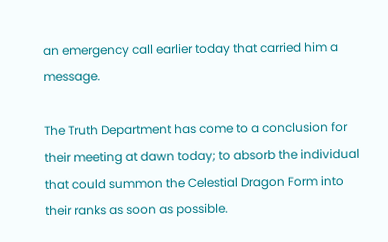an emergency call earlier today that carried him a message.

The Truth Department has come to a conclusion for their meeting at dawn today; to absorb the individual that could summon the Celestial Dragon Form into their ranks as soon as possible.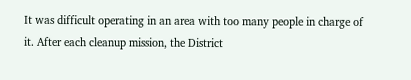It was difficult operating in an area with too many people in charge of it. After each cleanup mission, the District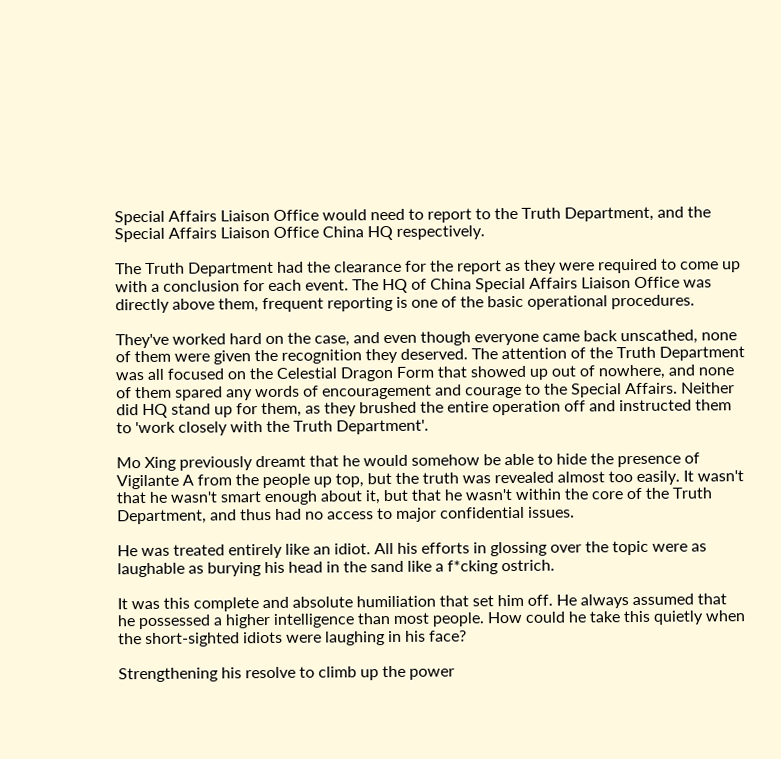Special Affairs Liaison Office would need to report to the Truth Department, and the Special Affairs Liaison Office China HQ respectively.

The Truth Department had the clearance for the report as they were required to come up with a conclusion for each event. The HQ of China Special Affairs Liaison Office was directly above them, frequent reporting is one of the basic operational procedures.

They've worked hard on the case, and even though everyone came back unscathed, none of them were given the recognition they deserved. The attention of the Truth Department was all focused on the Celestial Dragon Form that showed up out of nowhere, and none of them spared any words of encouragement and courage to the Special Affairs. Neither did HQ stand up for them, as they brushed the entire operation off and instructed them to 'work closely with the Truth Department'.

Mo Xing previously dreamt that he would somehow be able to hide the presence of Vigilante A from the people up top, but the truth was revealed almost too easily. It wasn't that he wasn't smart enough about it, but that he wasn't within the core of the Truth Department, and thus had no access to major confidential issues.

He was treated entirely like an idiot. All his efforts in glossing over the topic were as laughable as burying his head in the sand like a f*cking ostrich.

It was this complete and absolute humiliation that set him off. He always assumed that he possessed a higher intelligence than most people. How could he take this quietly when the short-sighted idiots were laughing in his face?

Strengthening his resolve to climb up the power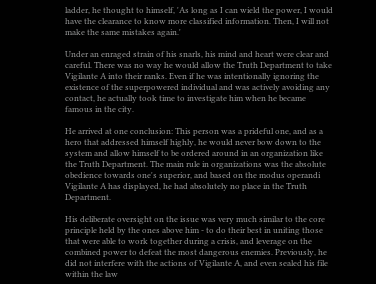ladder, he thought to himself, 'As long as I can wield the power, I would have the clearance to know more classified information. Then, I will not make the same mistakes again.'

Under an enraged strain of his snarls, his mind and heart were clear and careful. There was no way he would allow the Truth Department to take Vigilante A into their ranks. Even if he was intentionally ignoring the existence of the superpowered individual and was actively avoiding any contact, he actually took time to investigate him when he became famous in the city.

He arrived at one conclusion: This person was a prideful one, and as a hero that addressed himself highly, he would never bow down to the system and allow himself to be ordered around in an organization like the Truth Department. The main rule in organizations was the absolute obedience towards one's superior, and based on the modus operandi Vigilante A has displayed, he had absolutely no place in the Truth Department.

His deliberate oversight on the issue was very much similar to the core principle held by the ones above him - to do their best in uniting those that were able to work together during a crisis, and leverage on the combined power to defeat the most dangerous enemies. Previously, he did not interfere with the actions of Vigilante A, and even sealed his file within the law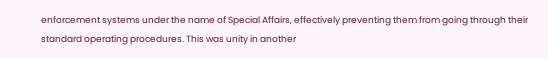enforcement systems under the name of Special Affairs, effectively preventing them from going through their standard operating procedures. This was unity in another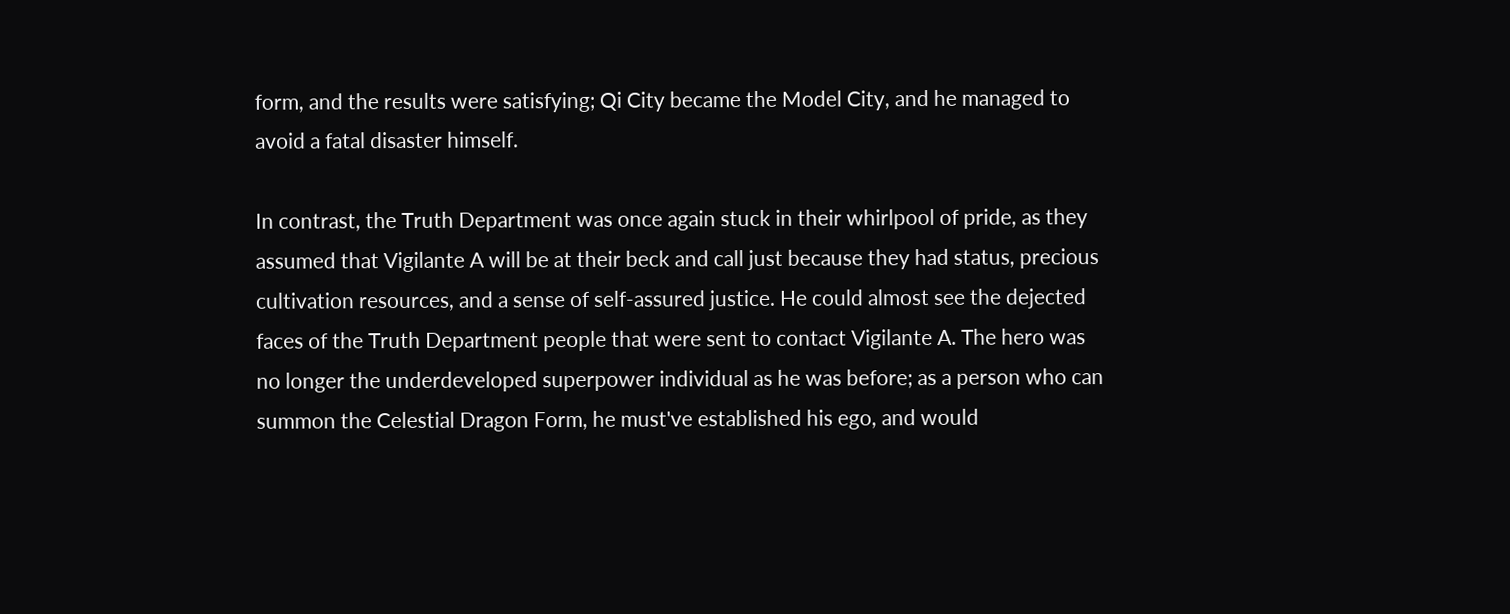form, and the results were satisfying; Qi City became the Model City, and he managed to avoid a fatal disaster himself.

In contrast, the Truth Department was once again stuck in their whirlpool of pride, as they assumed that Vigilante A will be at their beck and call just because they had status, precious cultivation resources, and a sense of self-assured justice. He could almost see the dejected faces of the Truth Department people that were sent to contact Vigilante A. The hero was no longer the underdeveloped superpower individual as he was before; as a person who can summon the Celestial Dragon Form, he must've established his ego, and would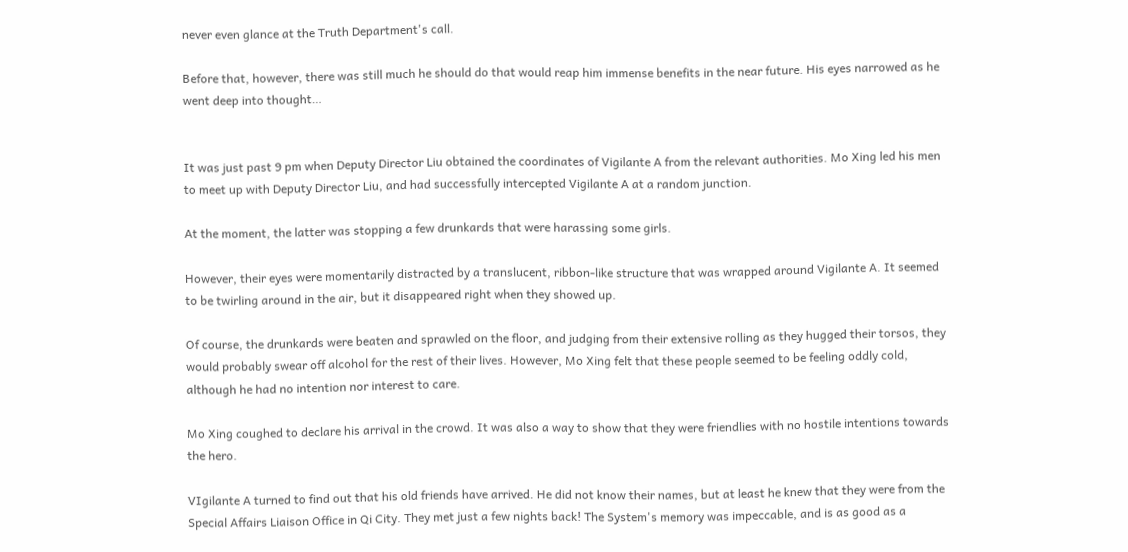never even glance at the Truth Department's call.

Before that, however, there was still much he should do that would reap him immense benefits in the near future. His eyes narrowed as he went deep into thought…


It was just past 9 pm when Deputy Director Liu obtained the coordinates of Vigilante A from the relevant authorities. Mo Xing led his men to meet up with Deputy Director Liu, and had successfully intercepted Vigilante A at a random junction.

At the moment, the latter was stopping a few drunkards that were harassing some girls.

However, their eyes were momentarily distracted by a translucent, ribbon-like structure that was wrapped around Vigilante A. It seemed to be twirling around in the air, but it disappeared right when they showed up.

Of course, the drunkards were beaten and sprawled on the floor, and judging from their extensive rolling as they hugged their torsos, they would probably swear off alcohol for the rest of their lives. However, Mo Xing felt that these people seemed to be feeling oddly cold, although he had no intention nor interest to care.

Mo Xing coughed to declare his arrival in the crowd. It was also a way to show that they were friendlies with no hostile intentions towards the hero.

VIgilante A turned to find out that his old friends have arrived. He did not know their names, but at least he knew that they were from the Special Affairs Liaison Office in Qi City. They met just a few nights back! The System's memory was impeccable, and is as good as a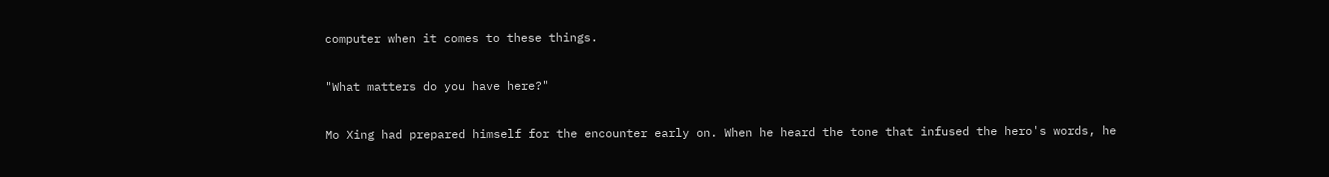computer when it comes to these things.

"What matters do you have here?"

Mo Xing had prepared himself for the encounter early on. When he heard the tone that infused the hero's words, he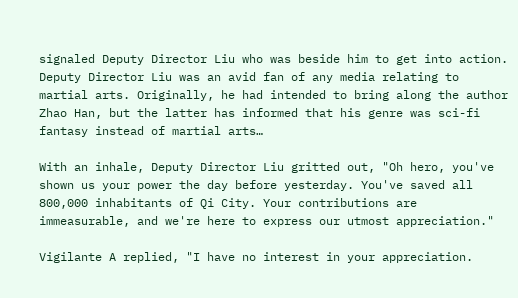signaled Deputy Director Liu who was beside him to get into action. Deputy Director Liu was an avid fan of any media relating to martial arts. Originally, he had intended to bring along the author Zhao Han, but the latter has informed that his genre was sci-fi fantasy instead of martial arts…

With an inhale, Deputy Director Liu gritted out, "Oh hero, you've shown us your power the day before yesterday. You've saved all 800,000 inhabitants of Qi City. Your contributions are immeasurable, and we're here to express our utmost appreciation."

Vigilante A replied, "I have no interest in your appreciation.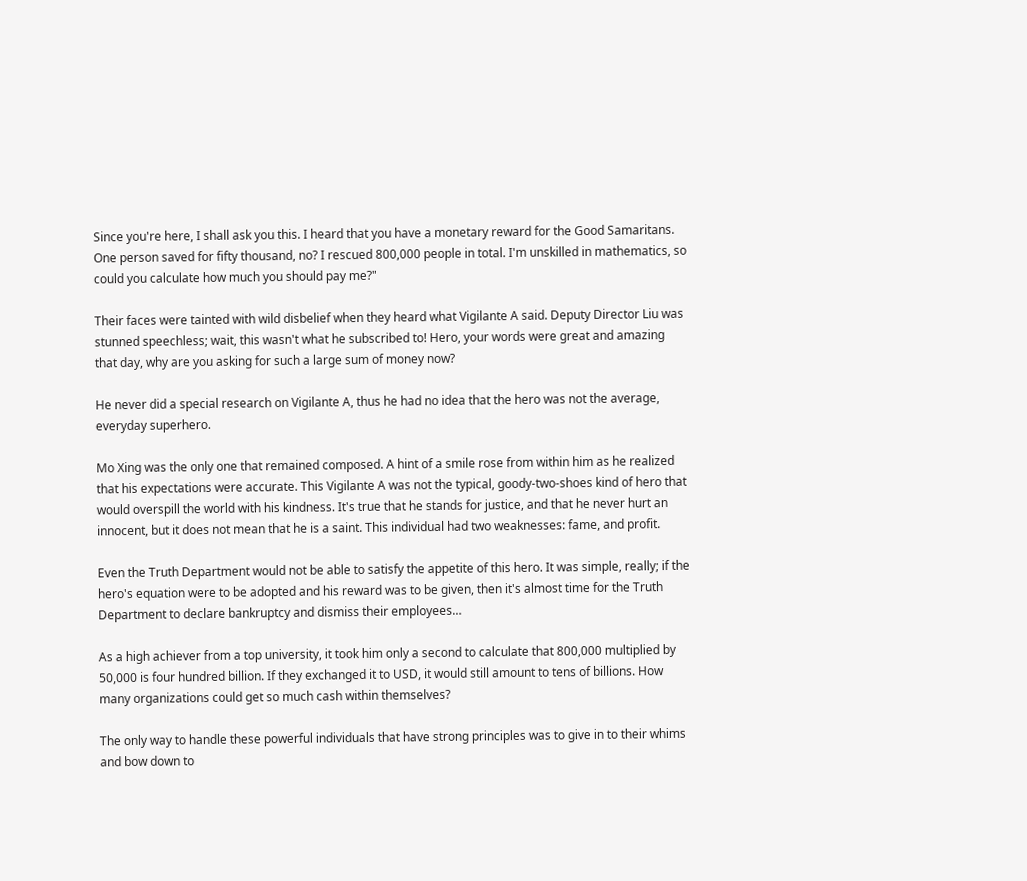Since you're here, I shall ask you this. I heard that you have a monetary reward for the Good Samaritans. One person saved for fifty thousand, no? I rescued 800,000 people in total. I'm unskilled in mathematics, so could you calculate how much you should pay me?"

Their faces were tainted with wild disbelief when they heard what Vigilante A said. Deputy Director Liu was stunned speechless; wait, this wasn't what he subscribed to! Hero, your words were great and amazing that day, why are you asking for such a large sum of money now?

He never did a special research on Vigilante A, thus he had no idea that the hero was not the average, everyday superhero.

Mo Xing was the only one that remained composed. A hint of a smile rose from within him as he realized that his expectations were accurate. This Vigilante A was not the typical, goody-two-shoes kind of hero that would overspill the world with his kindness. It's true that he stands for justice, and that he never hurt an innocent, but it does not mean that he is a saint. This individual had two weaknesses: fame, and profit.

Even the Truth Department would not be able to satisfy the appetite of this hero. It was simple, really; if the hero's equation were to be adopted and his reward was to be given, then it's almost time for the Truth Department to declare bankruptcy and dismiss their employees…

As a high achiever from a top university, it took him only a second to calculate that 800,000 multiplied by 50,000 is four hundred billion. If they exchanged it to USD, it would still amount to tens of billions. How many organizations could get so much cash within themselves?

The only way to handle these powerful individuals that have strong principles was to give in to their whims and bow down to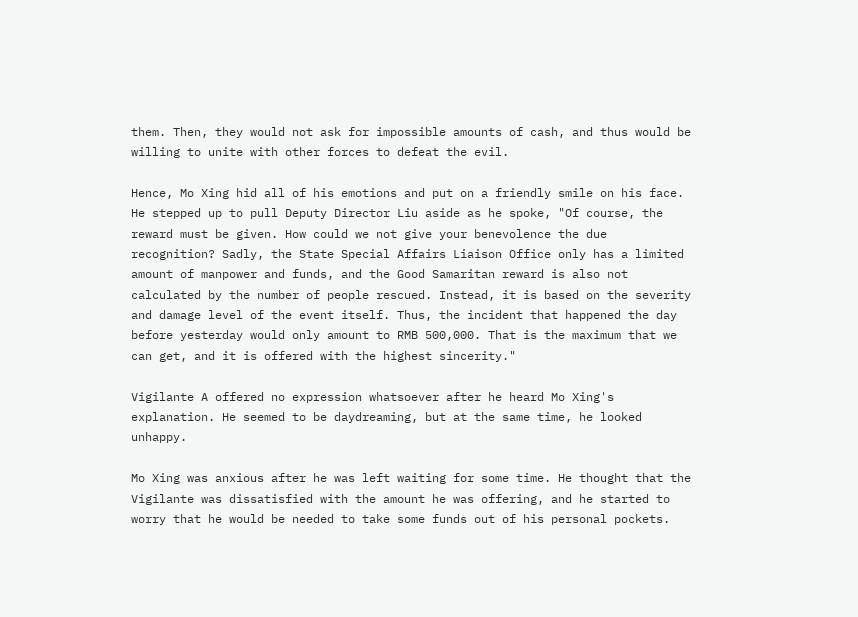them. Then, they would not ask for impossible amounts of cash, and thus would be willing to unite with other forces to defeat the evil.

Hence, Mo Xing hid all of his emotions and put on a friendly smile on his face. He stepped up to pull Deputy Director Liu aside as he spoke, "Of course, the reward must be given. How could we not give your benevolence the due recognition? Sadly, the State Special Affairs Liaison Office only has a limited amount of manpower and funds, and the Good Samaritan reward is also not calculated by the number of people rescued. Instead, it is based on the severity and damage level of the event itself. Thus, the incident that happened the day before yesterday would only amount to RMB 500,000. That is the maximum that we can get, and it is offered with the highest sincerity."

Vigilante A offered no expression whatsoever after he heard Mo Xing's explanation. He seemed to be daydreaming, but at the same time, he looked unhappy.

Mo Xing was anxious after he was left waiting for some time. He thought that the Vigilante was dissatisfied with the amount he was offering, and he started to worry that he would be needed to take some funds out of his personal pockets.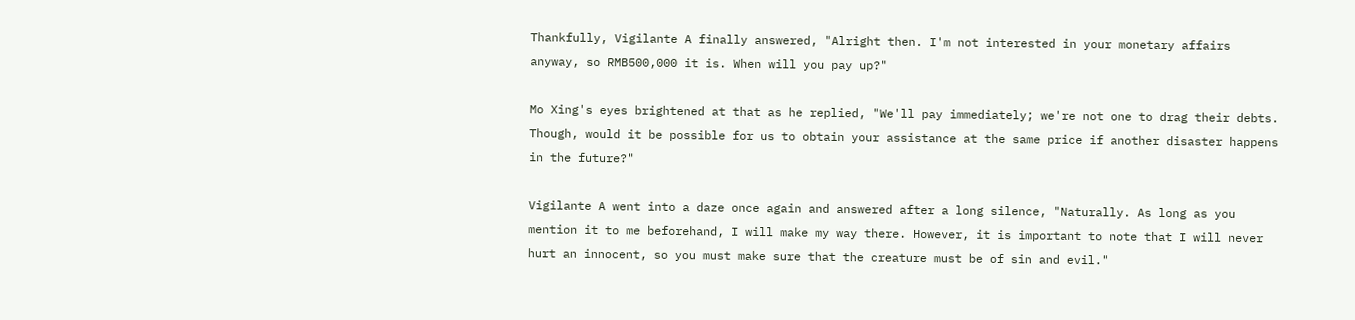Thankfully, Vigilante A finally answered, "Alright then. I'm not interested in your monetary affairs anyway, so RMB500,000 it is. When will you pay up?"

Mo Xing's eyes brightened at that as he replied, "We'll pay immediately; we're not one to drag their debts. Though, would it be possible for us to obtain your assistance at the same price if another disaster happens in the future?"

Vigilante A went into a daze once again and answered after a long silence, "Naturally. As long as you mention it to me beforehand, I will make my way there. However, it is important to note that I will never hurt an innocent, so you must make sure that the creature must be of sin and evil."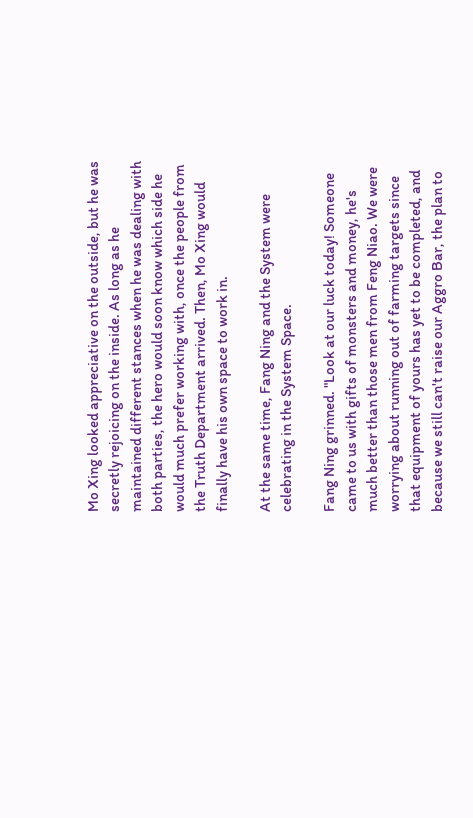Mo Xing looked appreciative on the outside, but he was secretly rejoicing on the inside. As long as he maintained different stances when he was dealing with both parties, the hero would soon know which side he would much prefer working with, once the people from the Truth Department arrived. Then, Mo Xing would finally have his own space to work in.

At the same time, Fang Ning and the System were celebrating in the System Space.

Fang Ning grinned. "Look at our luck today! Someone came to us with gifts of monsters and money, he's much better than those men from Feng Niao. We were worrying about running out of farming targets since that equipment of yours has yet to be completed, and because we still can't raise our Aggro Bar, the plan to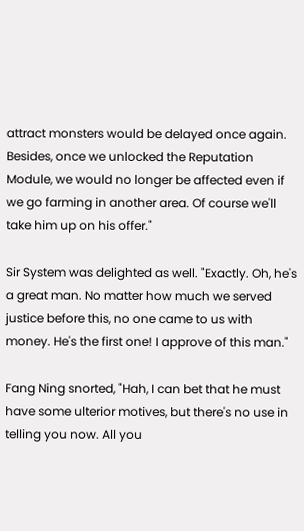attract monsters would be delayed once again. Besides, once we unlocked the Reputation Module, we would no longer be affected even if we go farming in another area. Of course we'll take him up on his offer."

Sir System was delighted as well. "Exactly. Oh, he's a great man. No matter how much we served justice before this, no one came to us with money. He's the first one! I approve of this man."

Fang Ning snorted, "Hah, I can bet that he must have some ulterior motives, but there's no use in telling you now. All you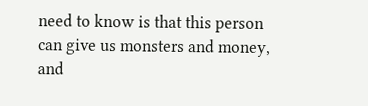need to know is that this person can give us monsters and money, and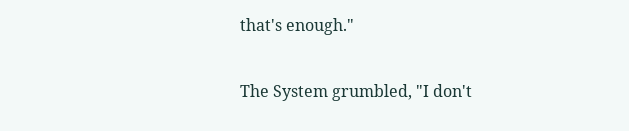that's enough."

The System grumbled, "I don't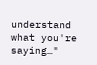understand what you're saying…"